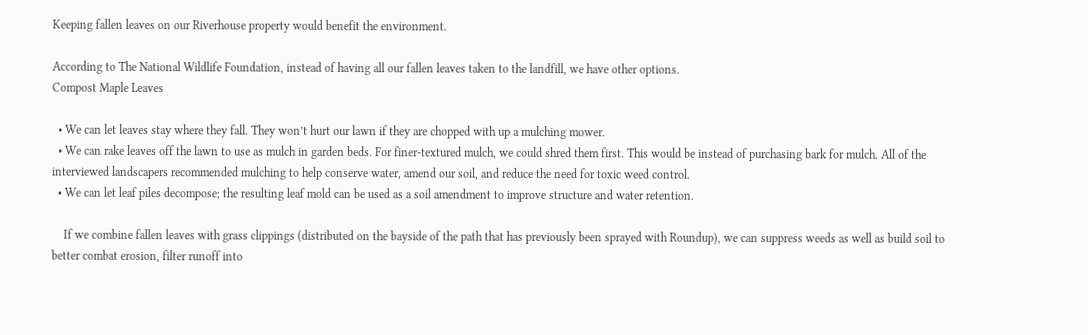Keeping fallen leaves on our Riverhouse property would benefit the environment.

According to The National Wildlife Foundation, instead of having all our fallen leaves taken to the landfill, we have other options.
Compost Maple Leaves

  • We can let leaves stay where they fall. They won’t hurt our lawn if they are chopped with up a mulching mower.
  • We can rake leaves off the lawn to use as mulch in garden beds. For finer-textured mulch, we could shred them first. This would be instead of purchasing bark for mulch. All of the interviewed landscapers recommended mulching to help conserve water, amend our soil, and reduce the need for toxic weed control.
  • We can let leaf piles decompose; the resulting leaf mold can be used as a soil amendment to improve structure and water retention.

    If we combine fallen leaves with grass clippings (distributed on the bayside of the path that has previously been sprayed with Roundup), we can suppress weeds as well as build soil to better combat erosion, filter runoff into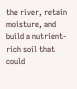the river, retain moisture, and build a nutrient-rich soil that could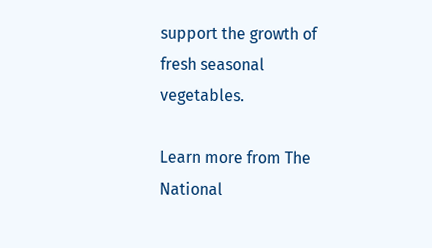support the growth of fresh seasonal vegetables.

Learn more from The National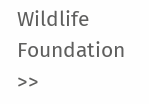Wildlife Foundation >>